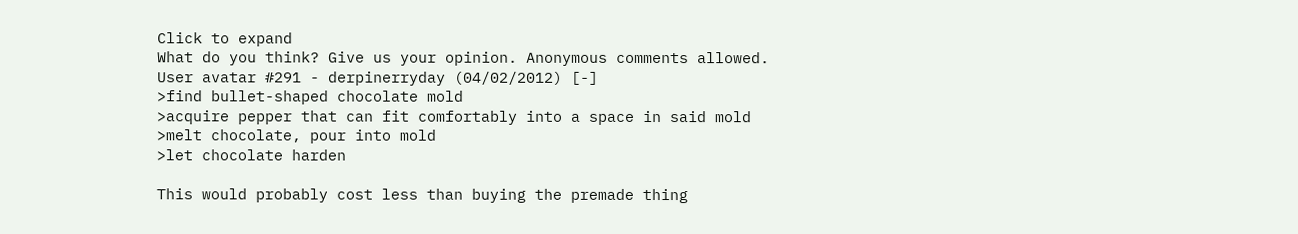Click to expand
What do you think? Give us your opinion. Anonymous comments allowed.
User avatar #291 - derpinerryday (04/02/2012) [-]
>find bullet-shaped chocolate mold
>acquire pepper that can fit comfortably into a space in said mold
>melt chocolate, pour into mold
>let chocolate harden

This would probably cost less than buying the premade thing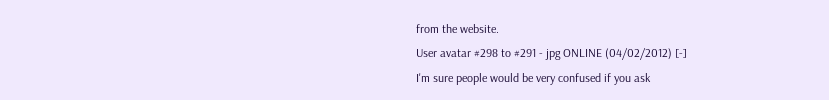from the website.
User avatar #298 to #291 - jpg ONLINE (04/02/2012) [-]
I'm sure people would be very confused if you ask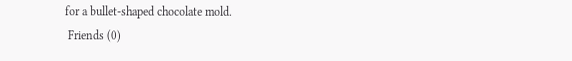for a bullet-shaped chocolate mold.
 Friends (0)